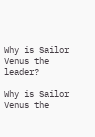Why is Sailor Venus the leader?

Why is Sailor Venus the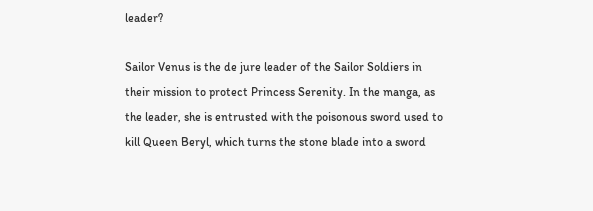leader?

Sailor Venus is the de jure leader of the Sailor Soldiers in their mission to protect Princess Serenity. In the manga, as the leader, she is entrusted with the poisonous sword used to kill Queen Beryl, which turns the stone blade into a sword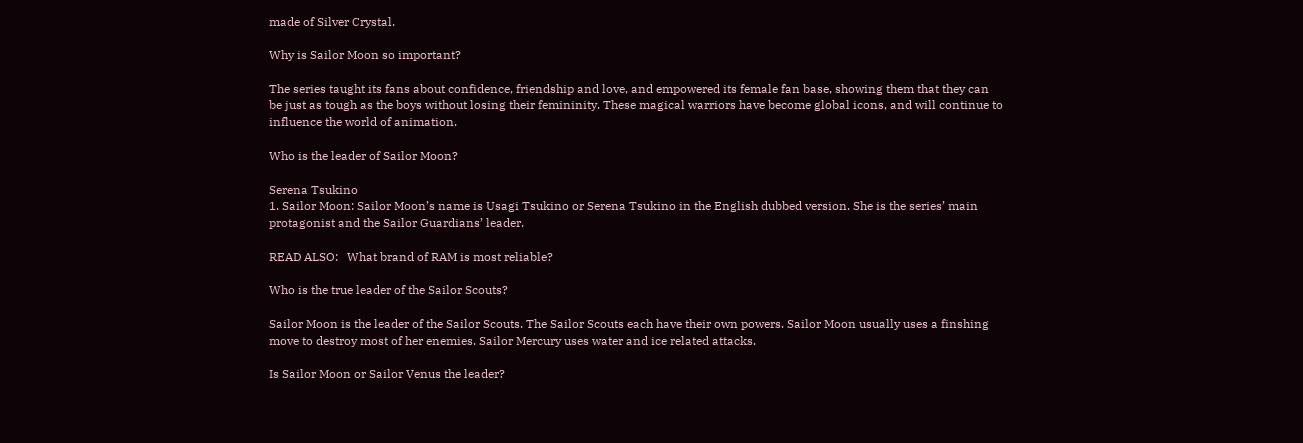made of Silver Crystal.

Why is Sailor Moon so important?

The series taught its fans about confidence, friendship and love, and empowered its female fan base, showing them that they can be just as tough as the boys without losing their femininity. These magical warriors have become global icons, and will continue to influence the world of animation.

Who is the leader of Sailor Moon?

Serena Tsukino
1. Sailor Moon: Sailor Moon’s name is Usagi Tsukino or Serena Tsukino in the English dubbed version. She is the series’ main protagonist and the Sailor Guardians’ leader.

READ ALSO:   What brand of RAM is most reliable?

Who is the true leader of the Sailor Scouts?

Sailor Moon is the leader of the Sailor Scouts. The Sailor Scouts each have their own powers. Sailor Moon usually uses a finshing move to destroy most of her enemies. Sailor Mercury uses water and ice related attacks.

Is Sailor Moon or Sailor Venus the leader?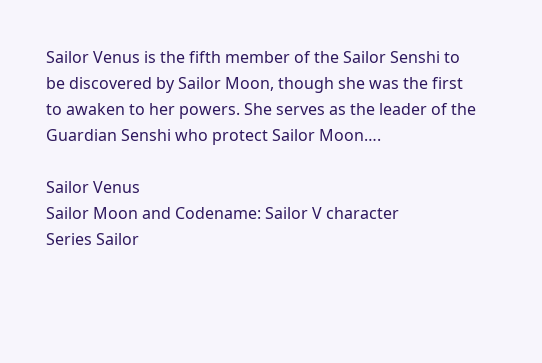Sailor Venus is the fifth member of the Sailor Senshi to be discovered by Sailor Moon, though she was the first to awaken to her powers. She serves as the leader of the Guardian Senshi who protect Sailor Moon….

Sailor Venus
Sailor Moon and Codename: Sailor V character
Series Sailor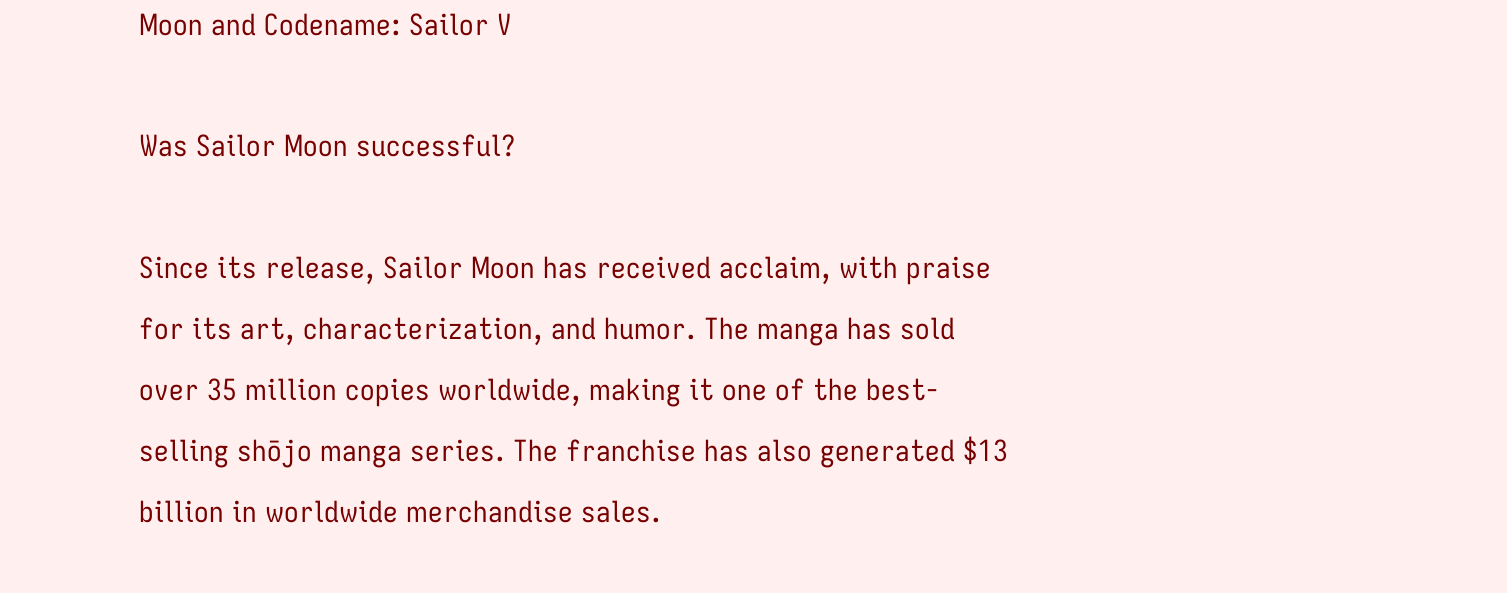Moon and Codename: Sailor V

Was Sailor Moon successful?

Since its release, Sailor Moon has received acclaim, with praise for its art, characterization, and humor. The manga has sold over 35 million copies worldwide, making it one of the best-selling shōjo manga series. The franchise has also generated $13 billion in worldwide merchandise sales.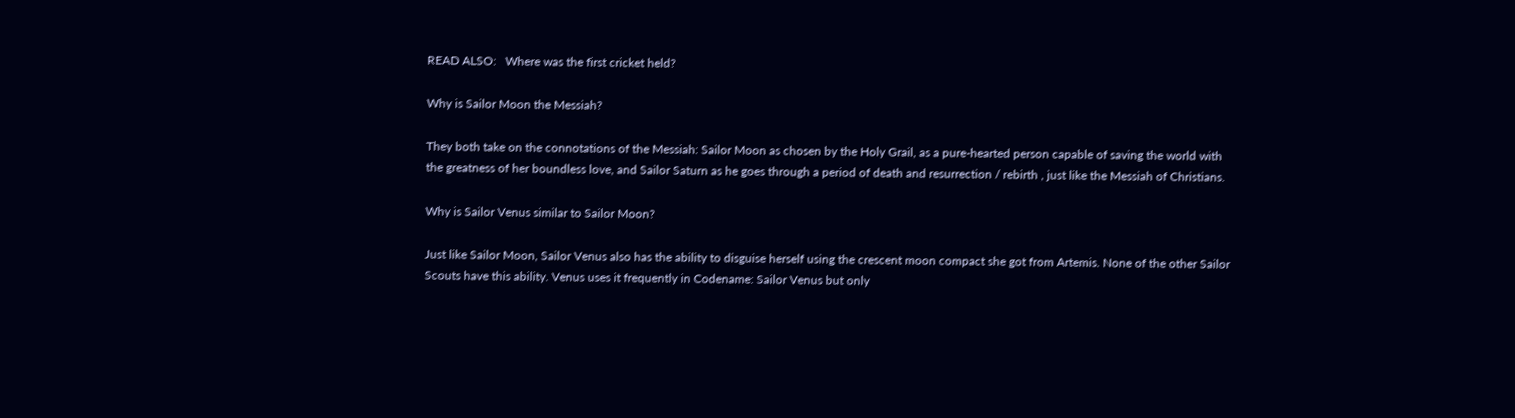READ ALSO:   Where was the first cricket held?

Why is Sailor Moon the Messiah?

They both take on the connotations of the Messiah: Sailor Moon as chosen by the Holy Grail, as a pure-hearted person capable of saving the world with the greatness of her boundless love, and Sailor Saturn as he goes through a period of death and resurrection / rebirth , just like the Messiah of Christians.

Why is Sailor Venus similar to Sailor Moon?

Just like Sailor Moon, Sailor Venus also has the ability to disguise herself using the crescent moon compact she got from Artemis. None of the other Sailor Scouts have this ability. Venus uses it frequently in Codename: Sailor Venus but only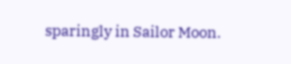sparingly in Sailor Moon.